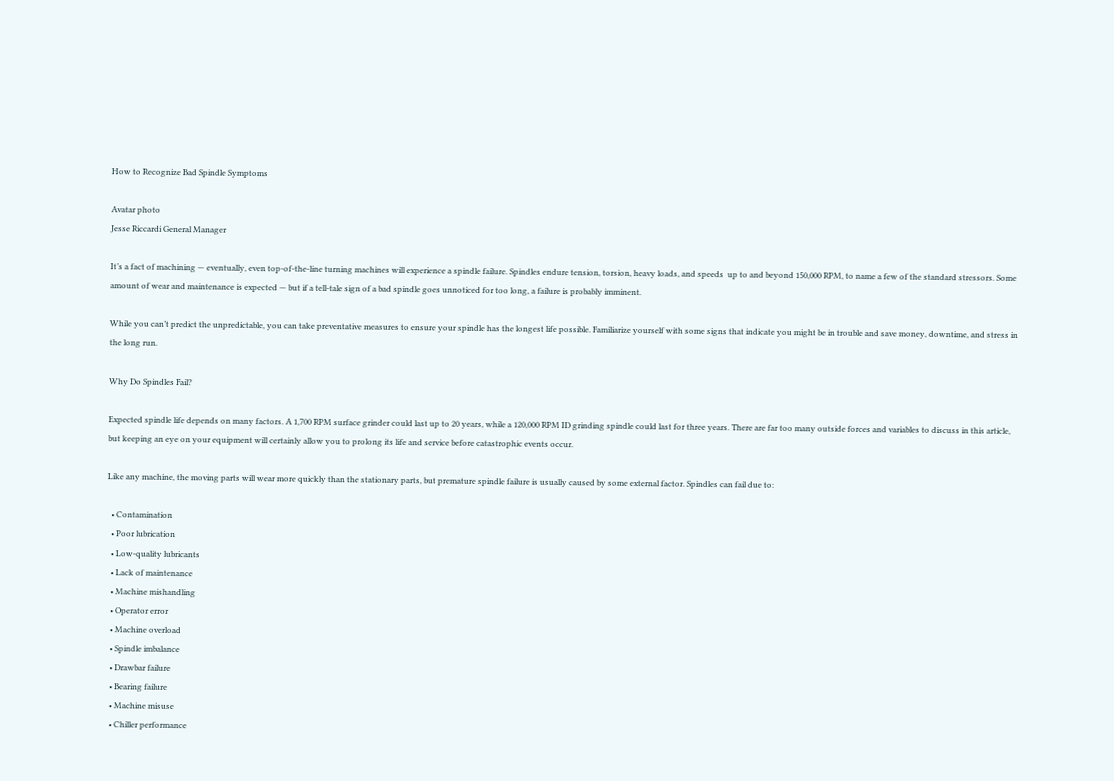How to Recognize Bad Spindle Symptoms

Avatar photo
Jesse Riccardi General Manager

It’s a fact of machining — eventually, even top-of-the-line turning machines will experience a spindle failure. Spindles endure tension, torsion, heavy loads, and speeds  up to and beyond 150,000 RPM, to name a few of the standard stressors. Some amount of wear and maintenance is expected — but if a tell-tale sign of a bad spindle goes unnoticed for too long, a failure is probably imminent.

While you can’t predict the unpredictable, you can take preventative measures to ensure your spindle has the longest life possible. Familiarize yourself with some signs that indicate you might be in trouble and save money, downtime, and stress in the long run.

Why Do Spindles Fail?

Expected spindle life depends on many factors. A 1,700 RPM surface grinder could last up to 20 years, while a 120,000 RPM ID grinding spindle could last for three years. There are far too many outside forces and variables to discuss in this article, but keeping an eye on your equipment will certainly allow you to prolong its life and service before catastrophic events occur.

Like any machine, the moving parts will wear more quickly than the stationary parts, but premature spindle failure is usually caused by some external factor. Spindles can fail due to:

  • Contamination
  • Poor lubrication
  • Low-quality lubricants
  • Lack of maintenance
  • Machine mishandling
  • Operator error
  • Machine overload
  • Spindle imbalance
  • Drawbar failure
  • Bearing failure
  • Machine misuse
  • Chiller performance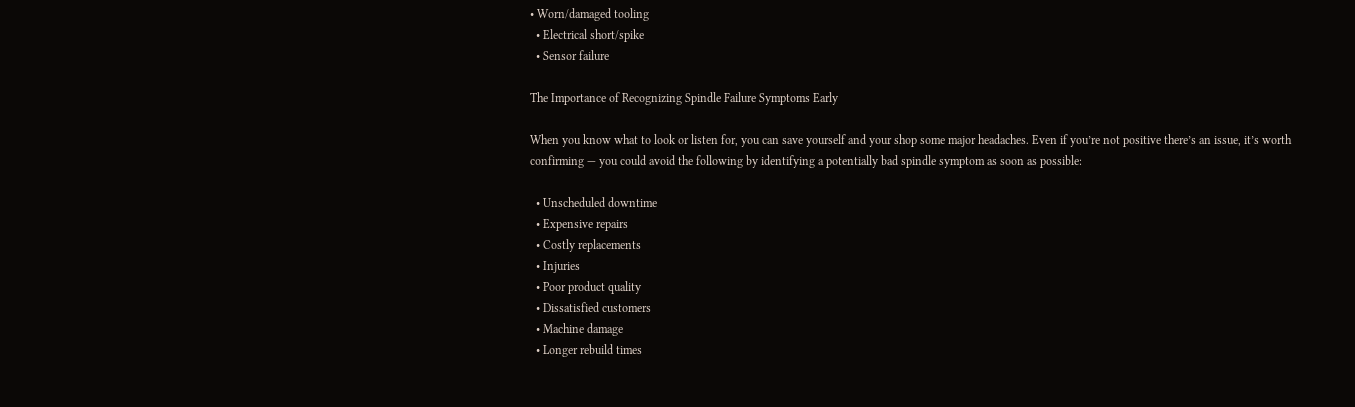• Worn/damaged tooling
  • Electrical short/spike
  • Sensor failure

The Importance of Recognizing Spindle Failure Symptoms Early

When you know what to look or listen for, you can save yourself and your shop some major headaches. Even if you’re not positive there’s an issue, it’s worth confirming — you could avoid the following by identifying a potentially bad spindle symptom as soon as possible:

  • Unscheduled downtime
  • Expensive repairs
  • Costly replacements
  • Injuries
  • Poor product quality
  • Dissatisfied customers
  • Machine damage
  • Longer rebuild times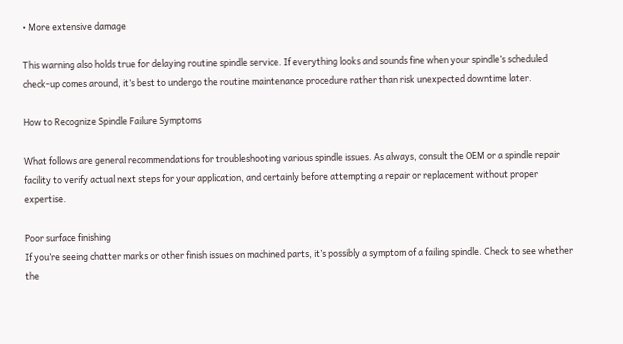• More extensive damage

This warning also holds true for delaying routine spindle service. If everything looks and sounds fine when your spindle’s scheduled check-up comes around, it’s best to undergo the routine maintenance procedure rather than risk unexpected downtime later.

How to Recognize Spindle Failure Symptoms

What follows are general recommendations for troubleshooting various spindle issues. As always, consult the OEM or a spindle repair facility to verify actual next steps for your application, and certainly before attempting a repair or replacement without proper expertise.

Poor surface finishing
If you’re seeing chatter marks or other finish issues on machined parts, it’s possibly a symptom of a failing spindle. Check to see whether the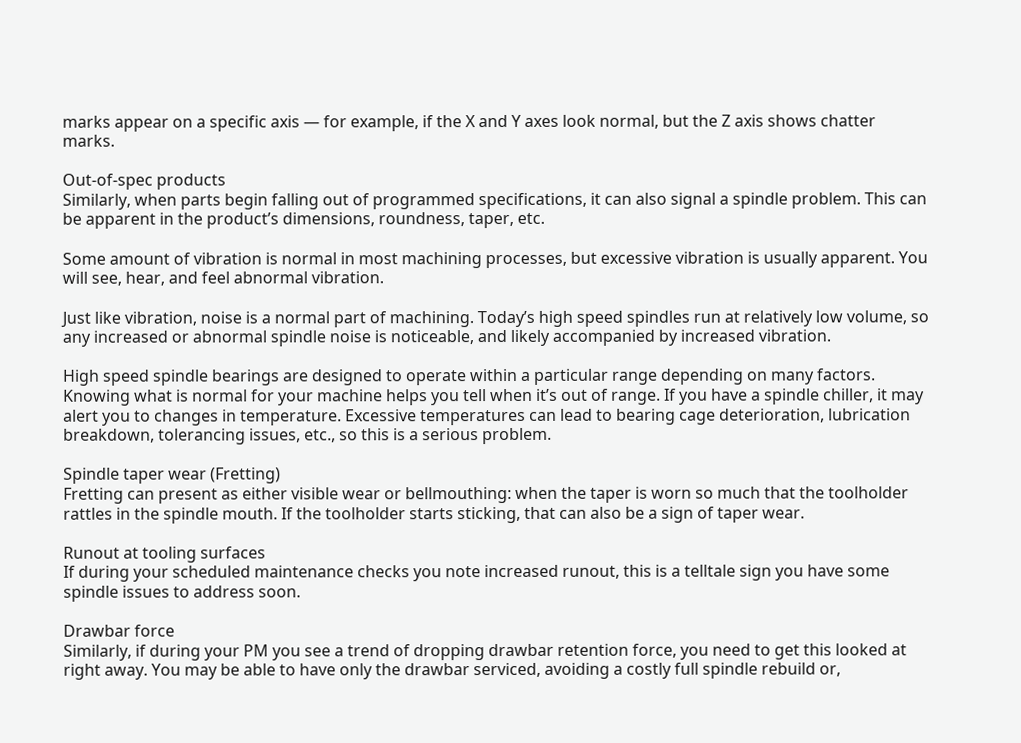marks appear on a specific axis — for example, if the X and Y axes look normal, but the Z axis shows chatter marks.

Out-of-spec products
Similarly, when parts begin falling out of programmed specifications, it can also signal a spindle problem. This can be apparent in the product’s dimensions, roundness, taper, etc.

Some amount of vibration is normal in most machining processes, but excessive vibration is usually apparent. You will see, hear, and feel abnormal vibration.

Just like vibration, noise is a normal part of machining. Today’s high speed spindles run at relatively low volume, so any increased or abnormal spindle noise is noticeable, and likely accompanied by increased vibration.

High speed spindle bearings are designed to operate within a particular range depending on many factors. Knowing what is normal for your machine helps you tell when it’s out of range. If you have a spindle chiller, it may alert you to changes in temperature. Excessive temperatures can lead to bearing cage deterioration, lubrication breakdown, tolerancing issues, etc., so this is a serious problem.

Spindle taper wear (Fretting)
Fretting can present as either visible wear or bellmouthing: when the taper is worn so much that the toolholder rattles in the spindle mouth. If the toolholder starts sticking, that can also be a sign of taper wear.

Runout at tooling surfaces
If during your scheduled maintenance checks you note increased runout, this is a telltale sign you have some spindle issues to address soon.

Drawbar force
Similarly, if during your PM you see a trend of dropping drawbar retention force, you need to get this looked at right away. You may be able to have only the drawbar serviced, avoiding a costly full spindle rebuild or,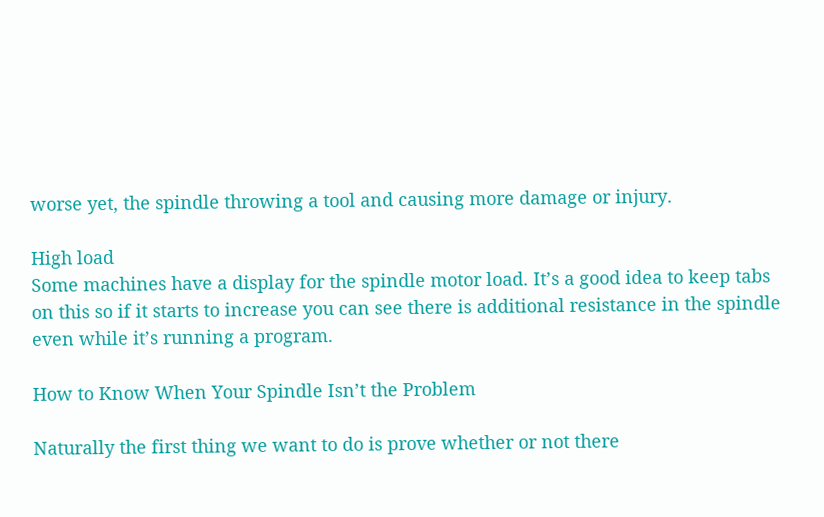worse yet, the spindle throwing a tool and causing more damage or injury.

High load
Some machines have a display for the spindle motor load. It’s a good idea to keep tabs on this so if it starts to increase you can see there is additional resistance in the spindle even while it’s running a program.

How to Know When Your Spindle Isn’t the Problem

Naturally the first thing we want to do is prove whether or not there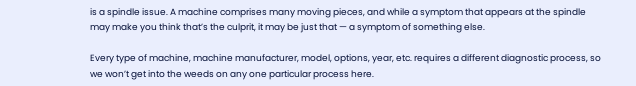is a spindle issue. A machine comprises many moving pieces, and while a symptom that appears at the spindle may make you think that’s the culprit, it may be just that — a symptom of something else.

Every type of machine, machine manufacturer, model, options, year, etc. requires a different diagnostic process, so we won’t get into the weeds on any one particular process here.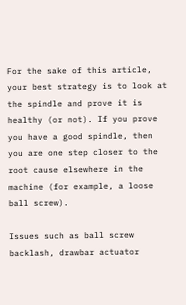For the sake of this article, your best strategy is to look at the spindle and prove it is healthy (or not). If you prove you have a good spindle, then you are one step closer to the root cause elsewhere in the machine (for example, a loose ball screw).

Issues such as ball screw backlash, drawbar actuator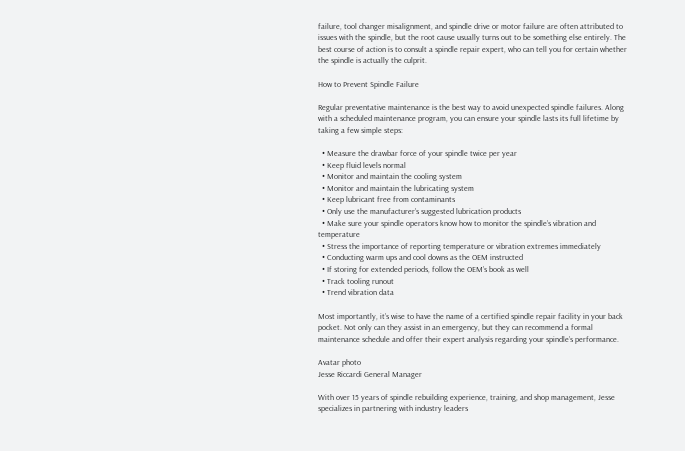failure, tool changer misalignment, and spindle drive or motor failure are often attributed to issues with the spindle, but the root cause usually turns out to be something else entirely. The best course of action is to consult a spindle repair expert, who can tell you for certain whether the spindle is actually the culprit.

How to Prevent Spindle Failure

Regular preventative maintenance is the best way to avoid unexpected spindle failures. Along with a scheduled maintenance program, you can ensure your spindle lasts its full lifetime by taking a few simple steps:

  • Measure the drawbar force of your spindle twice per year
  • Keep fluid levels normal
  • Monitor and maintain the cooling system
  • Monitor and maintain the lubricating system
  • Keep lubricant free from contaminants
  • Only use the manufacturer’s suggested lubrication products
  • Make sure your spindle operators know how to monitor the spindle’s vibration and temperature
  • Stress the importance of reporting temperature or vibration extremes immediately
  • Conducting warm ups and cool downs as the OEM instructed
  • If storing for extended periods, follow the OEM’s book as well
  • Track tooling runout
  • Trend vibration data

Most importantly, it’s wise to have the name of a certified spindle repair facility in your back pocket. Not only can they assist in an emergency, but they can recommend a formal maintenance schedule and offer their expert analysis regarding your spindle’s performance.

Avatar photo
Jesse Riccardi General Manager

With over 15 years of spindle rebuilding experience, training, and shop management, Jesse specializes in partnering with industry leaders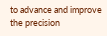to advance and improve the precision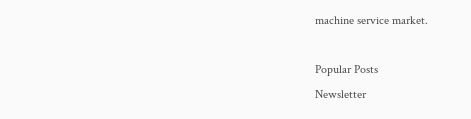machine service market.

Popular Posts
Newsletter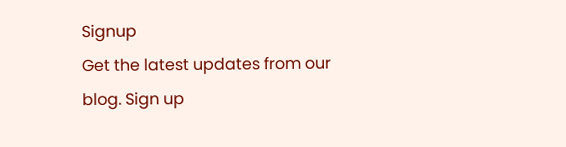Signup
Get the latest updates from our blog. Sign up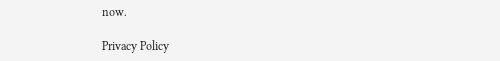now.

Privacy Policy